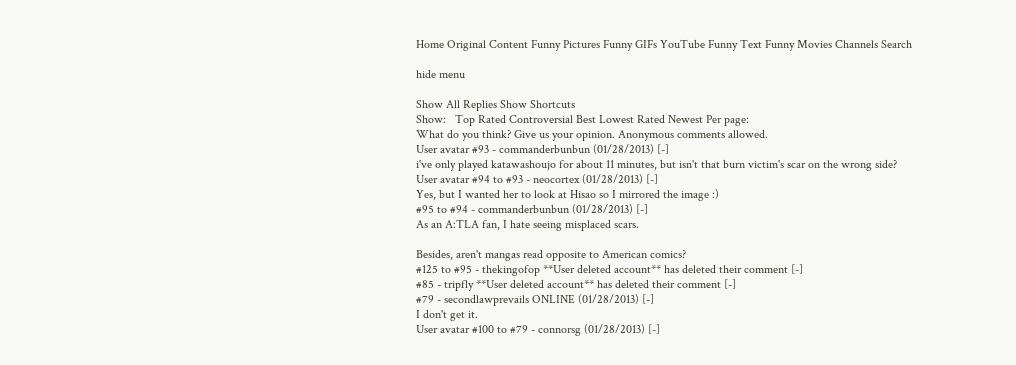Home Original Content Funny Pictures Funny GIFs YouTube Funny Text Funny Movies Channels Search

hide menu

Show All Replies Show Shortcuts
Show:   Top Rated Controversial Best Lowest Rated Newest Per page:
What do you think? Give us your opinion. Anonymous comments allowed.
User avatar #93 - commanderbunbun (01/28/2013) [-]
i've only played katawashoujo for about 11 minutes, but isn't that burn victim's scar on the wrong side?
User avatar #94 to #93 - neocortex (01/28/2013) [-]
Yes, but I wanted her to look at Hisao so I mirrored the image :)
#95 to #94 - commanderbunbun (01/28/2013) [-]
As an A:TLA fan, I hate seeing misplaced scars.

Besides, aren't mangas read opposite to American comics?
#125 to #95 - thekingofop **User deleted account** has deleted their comment [-]
#85 - tripfly **User deleted account** has deleted their comment [-]
#79 - secondlawprevails ONLINE (01/28/2013) [-]
I don't get it.
User avatar #100 to #79 - connorsg (01/28/2013) [-]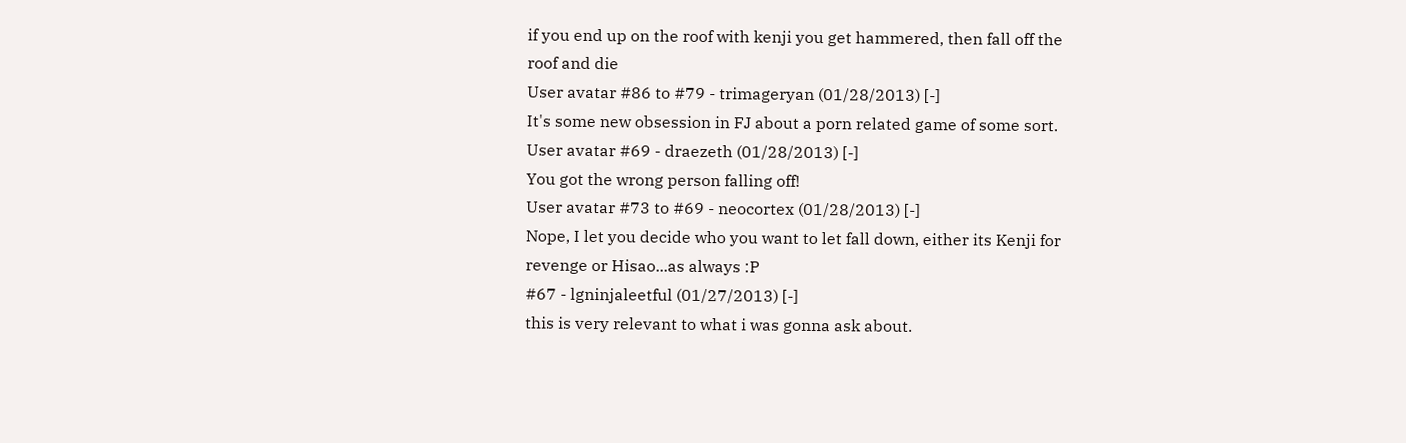if you end up on the roof with kenji you get hammered, then fall off the roof and die
User avatar #86 to #79 - trimageryan (01/28/2013) [-]
It's some new obsession in FJ about a porn related game of some sort.
User avatar #69 - draezeth (01/28/2013) [-]
You got the wrong person falling off!
User avatar #73 to #69 - neocortex (01/28/2013) [-]
Nope, I let you decide who you want to let fall down, either its Kenji for revenge or Hisao...as always :P
#67 - lgninjaleetful (01/27/2013) [-]
this is very relevant to what i was gonna ask about.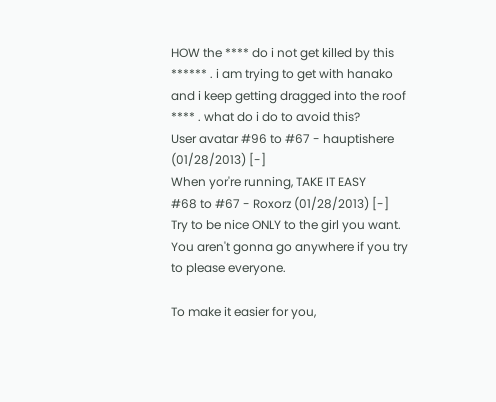HOW the **** do i not get killed by this ****** . i am trying to get with hanako and i keep getting dragged into the roof **** . what do i do to avoid this?
User avatar #96 to #67 - hauptishere (01/28/2013) [-]
When yor're running, TAKE IT EASY
#68 to #67 - Roxorz (01/28/2013) [-]
Try to be nice ONLY to the girl you want.
You aren't gonna go anywhere if you try to please everyone.

To make it easier for you,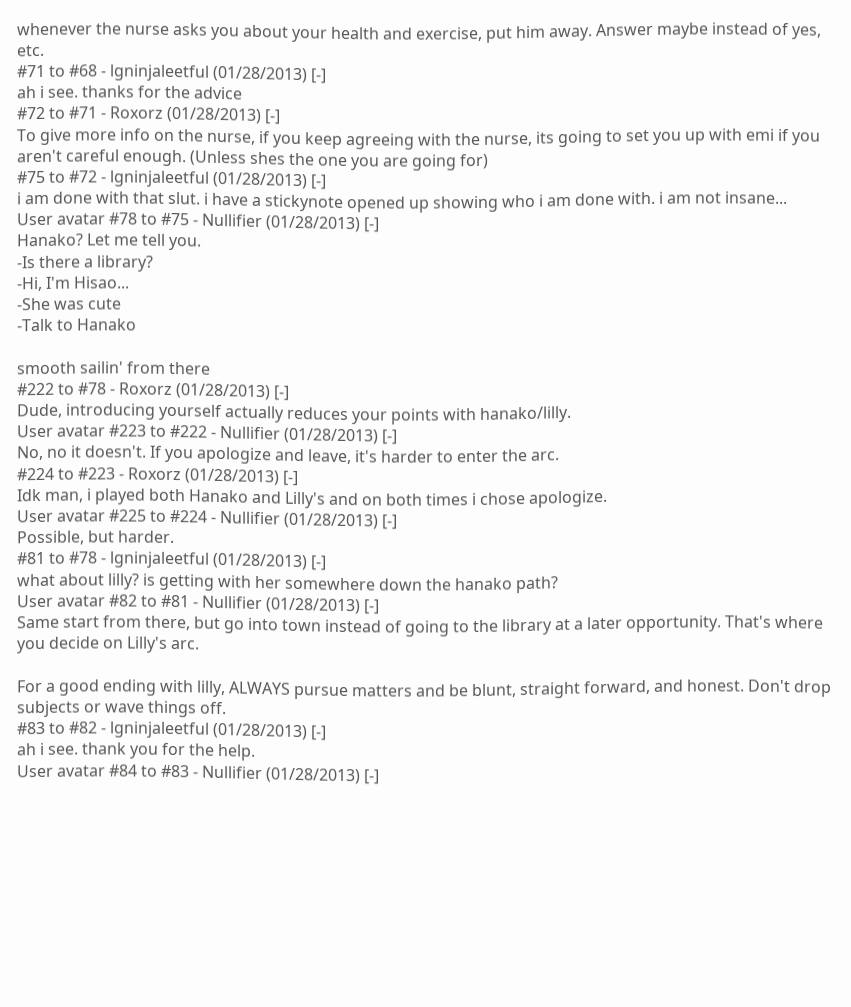whenever the nurse asks you about your health and exercise, put him away. Answer maybe instead of yes, etc.
#71 to #68 - lgninjaleetful (01/28/2013) [-]
ah i see. thanks for the advice
#72 to #71 - Roxorz (01/28/2013) [-]
To give more info on the nurse, if you keep agreeing with the nurse, its going to set you up with emi if you aren't careful enough. (Unless shes the one you are going for)
#75 to #72 - lgninjaleetful (01/28/2013) [-]
i am done with that slut. i have a stickynote opened up showing who i am done with. i am not insane...
User avatar #78 to #75 - Nullifier (01/28/2013) [-]
Hanako? Let me tell you.
-Is there a library?
-Hi, I'm Hisao...
-She was cute
-Talk to Hanako

smooth sailin' from there
#222 to #78 - Roxorz (01/28/2013) [-]
Dude, introducing yourself actually reduces your points with hanako/lilly.
User avatar #223 to #222 - Nullifier (01/28/2013) [-]
No, no it doesn't. If you apologize and leave, it's harder to enter the arc.
#224 to #223 - Roxorz (01/28/2013) [-]
Idk man, i played both Hanako and Lilly's and on both times i chose apologize.
User avatar #225 to #224 - Nullifier (01/28/2013) [-]
Possible, but harder.
#81 to #78 - lgninjaleetful (01/28/2013) [-]
what about lilly? is getting with her somewhere down the hanako path?
User avatar #82 to #81 - Nullifier (01/28/2013) [-]
Same start from there, but go into town instead of going to the library at a later opportunity. That's where you decide on Lilly's arc.

For a good ending with lilly, ALWAYS pursue matters and be blunt, straight forward, and honest. Don't drop subjects or wave things off.
#83 to #82 - lgninjaleetful (01/28/2013) [-]
ah i see. thank you for the help.
User avatar #84 to #83 - Nullifier (01/28/2013) [-]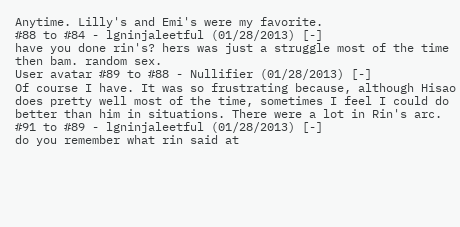Anytime. Lilly's and Emi's were my favorite.
#88 to #84 - lgninjaleetful (01/28/2013) [-]
have you done rin's? hers was just a struggle most of the time then bam. random sex.
User avatar #89 to #88 - Nullifier (01/28/2013) [-]
Of course I have. It was so frustrating because, although Hisao does pretty well most of the time, sometimes I feel I could do better than him in situations. There were a lot in Rin's arc.
#91 to #89 - lgninjaleetful (01/28/2013) [-]
do you remember what rin said at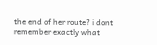the end of her route? i dont remember exactly what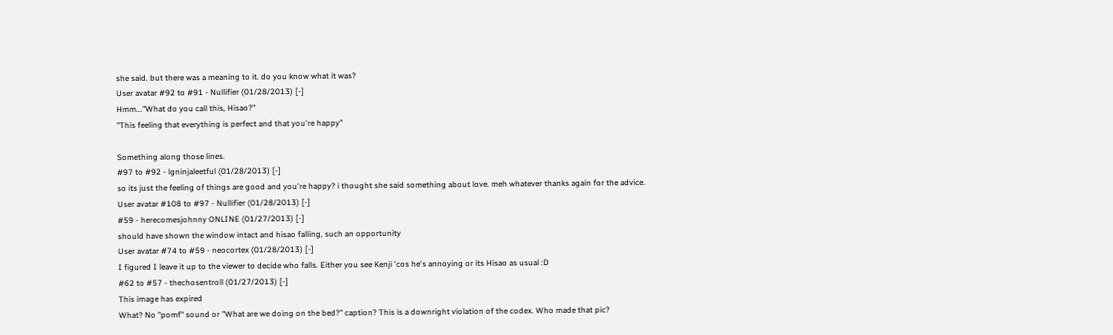she said. but there was a meaning to it. do you know what it was?
User avatar #92 to #91 - Nullifier (01/28/2013) [-]
Hmm..."What do you call this, Hisao?"
"This feeling that everything is perfect and that you're happy"

Something along those lines.
#97 to #92 - lgninjaleetful (01/28/2013) [-]
so its just the feeling of things are good and you're happy? i thought she said something about love. meh whatever thanks again for the advice.
User avatar #108 to #97 - Nullifier (01/28/2013) [-]
#59 - herecomesjohnny ONLINE (01/27/2013) [-]
should have shown the window intact and hisao falling, such an opportunity
User avatar #74 to #59 - neocortex (01/28/2013) [-]
I figured I leave it up to the viewer to decide who falls. Either you see Kenji 'cos he's annoying or its Hisao as usual :D
#62 to #57 - thechosentroll (01/27/2013) [-]
This image has expired
What? No "pomf" sound or "What are we doing on the bed?" caption? This is a downright violation of the codex. Who made that pic?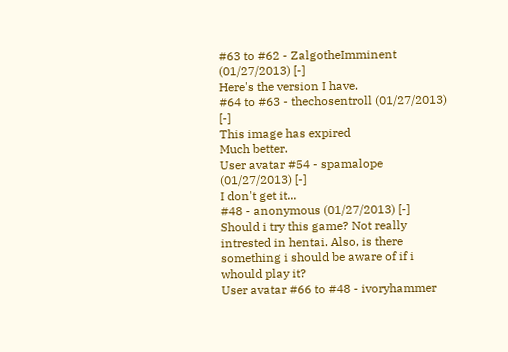#63 to #62 - ZalgotheImminent (01/27/2013) [-]
Here's the version I have.
#64 to #63 - thechosentroll (01/27/2013) [-]
This image has expired
Much better.
User avatar #54 - spamalope (01/27/2013) [-]
I don't get it...
#48 - anonymous (01/27/2013) [-]
Should i try this game? Not really intrested in hentai. Also, is there something i should be aware of if i whould play it?
User avatar #66 to #48 - ivoryhammer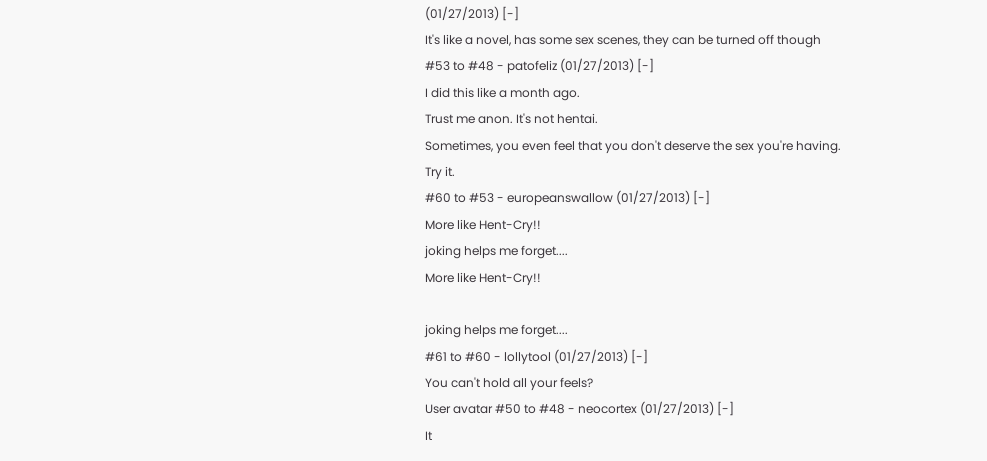(01/27/2013) [-]
It's like a novel, has some sex scenes, they can be turned off though
#53 to #48 - patofeliz (01/27/2013) [-]
I did this like a month ago.
Trust me anon. It's not hentai.
Sometimes, you even feel that you don't deserve the sex you're having.
Try it.
#60 to #53 - europeanswallow (01/27/2013) [-]
More like Hent-Cry!!
joking helps me forget....
More like Hent-Cry!!

joking helps me forget....
#61 to #60 - lollytool (01/27/2013) [-]
You can't hold all your feels?
User avatar #50 to #48 - neocortex (01/27/2013) [-]
It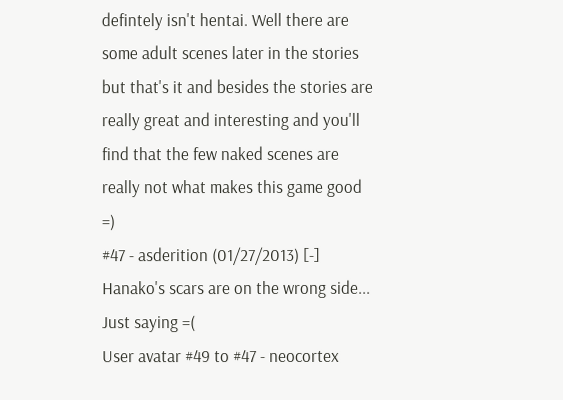defintely isn't hentai. Well there are some adult scenes later in the stories but that's it and besides the stories are really great and interesting and you'll find that the few naked scenes are really not what makes this game good =)
#47 - asderition (01/27/2013) [-]
Hanako's scars are on the wrong side... Just saying =(
User avatar #49 to #47 - neocortex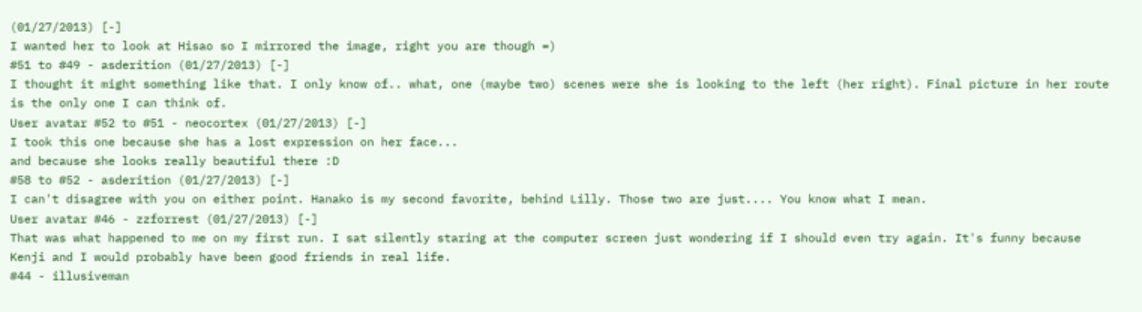(01/27/2013) [-]
I wanted her to look at Hisao so I mirrored the image, right you are though =)
#51 to #49 - asderition (01/27/2013) [-]
I thought it might something like that. I only know of.. what, one (maybe two) scenes were she is looking to the left (her right). Final picture in her route is the only one I can think of.
User avatar #52 to #51 - neocortex (01/27/2013) [-]
I took this one because she has a lost expression on her face...
and because she looks really beautiful there :D
#58 to #52 - asderition (01/27/2013) [-]
I can't disagree with you on either point. Hanako is my second favorite, behind Lilly. Those two are just.... You know what I mean.
User avatar #46 - zzforrest (01/27/2013) [-]
That was what happened to me on my first run. I sat silently staring at the computer screen just wondering if I should even try again. It's funny because Kenji and I would probably have been good friends in real life.
#44 - illusiveman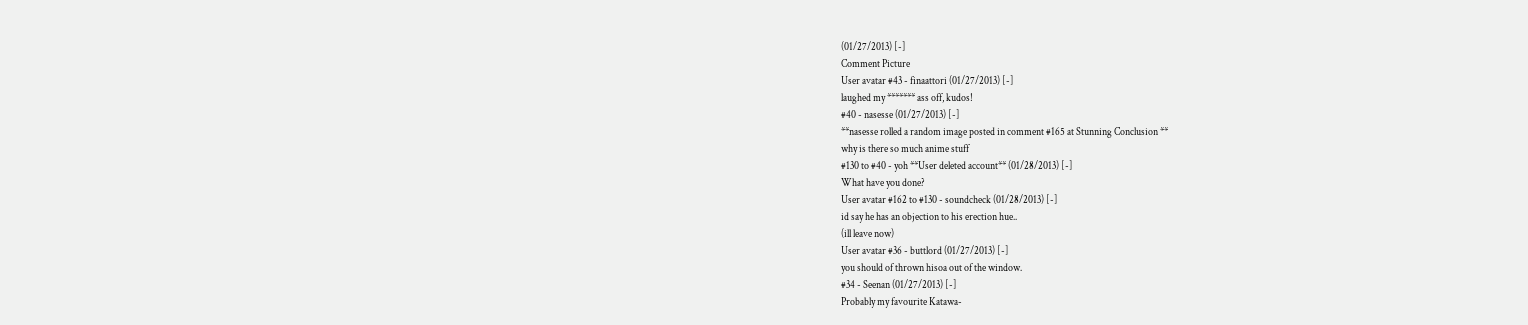(01/27/2013) [-]
Comment Picture
User avatar #43 - finaattori (01/27/2013) [-]
laughed my ******* ass off, kudos!
#40 - nasesse (01/27/2013) [-]
**nasesse rolled a random image posted in comment #165 at Stunning Conclusion **
why is there so much anime stuff
#130 to #40 - yoh **User deleted account** (01/28/2013) [-]
What have you done?
User avatar #162 to #130 - soundcheck (01/28/2013) [-]
id say he has an objection to his erection hue..
(ill leave now)
User avatar #36 - buttlord (01/27/2013) [-]
you should of thrown hisoa out of the window.
#34 - Seenan (01/27/2013) [-]
Probably my favourite Katawa-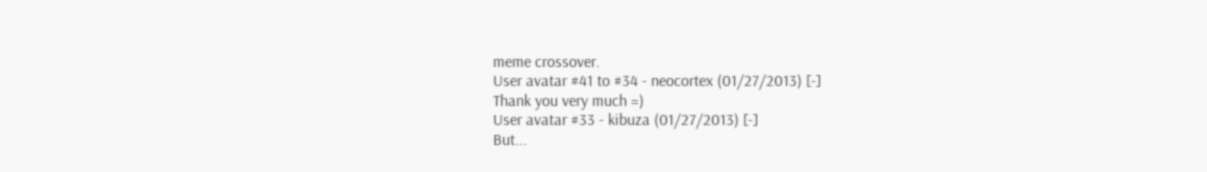meme crossover.
User avatar #41 to #34 - neocortex (01/27/2013) [-]
Thank you very much =)
User avatar #33 - kibuza (01/27/2013) [-]
But...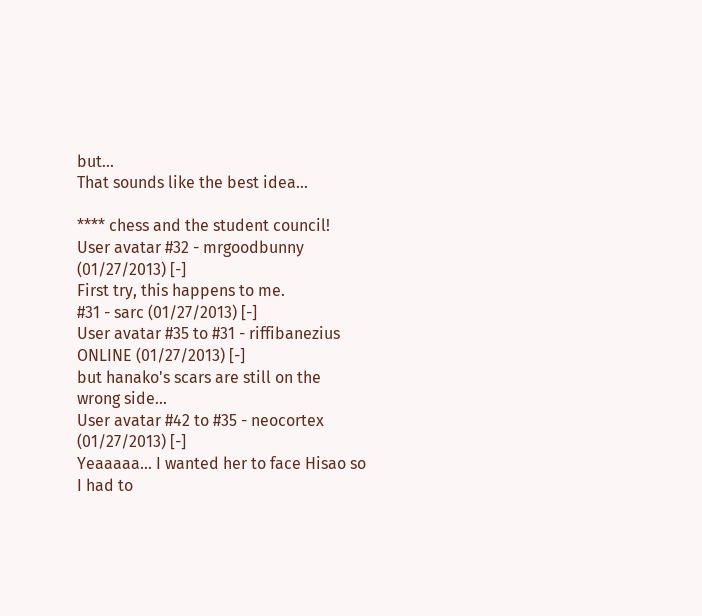but...
That sounds like the best idea...

**** chess and the student council!
User avatar #32 - mrgoodbunny (01/27/2013) [-]
First try, this happens to me.
#31 - sarc (01/27/2013) [-]
User avatar #35 to #31 - riffibanezius ONLINE (01/27/2013) [-]
but hanako's scars are still on the wrong side...
User avatar #42 to #35 - neocortex (01/27/2013) [-]
Yeaaaaa... I wanted her to face Hisao so I had to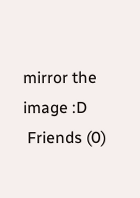mirror the image :D
 Friends (0)